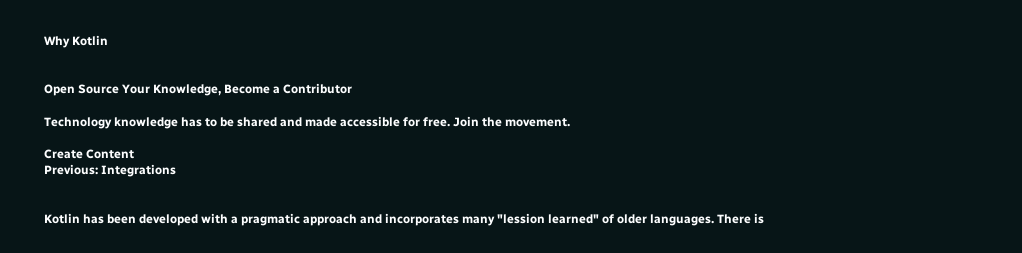Why Kotlin


Open Source Your Knowledge, Become a Contributor

Technology knowledge has to be shared and made accessible for free. Join the movement.

Create Content
Previous: Integrations


Kotlin has been developed with a pragmatic approach and incorporates many "lession learned" of older languages. There is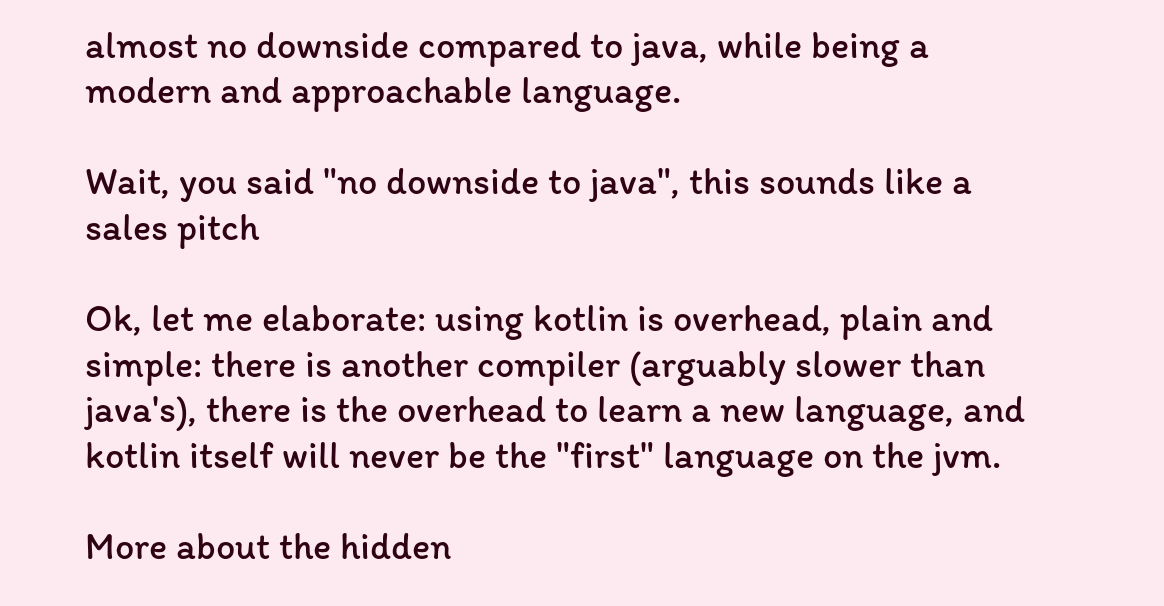almost no downside compared to java, while being a modern and approachable language.

Wait, you said "no downside to java", this sounds like a sales pitch

Ok, let me elaborate: using kotlin is overhead, plain and simple: there is another compiler (arguably slower than java's), there is the overhead to learn a new language, and kotlin itself will never be the "first" language on the jvm.

More about the hidden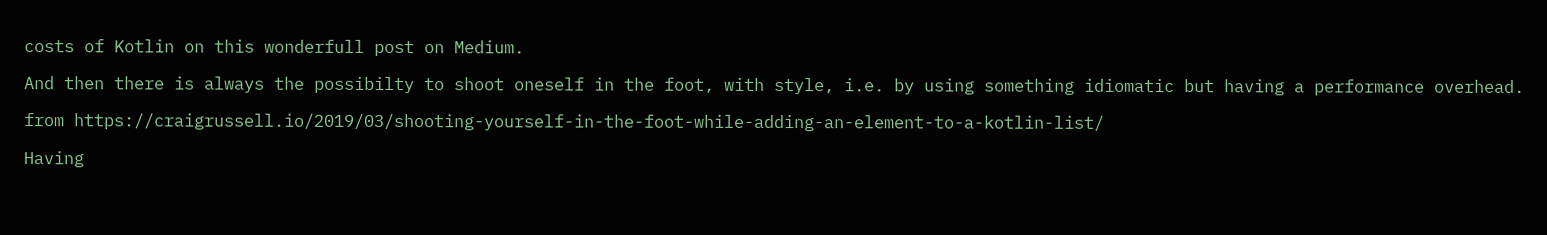costs of Kotlin on this wonderfull post on Medium.

And then there is always the possibilty to shoot oneself in the foot, with style, i.e. by using something idiomatic but having a performance overhead.

from https://craigrussell.io/2019/03/shooting-yourself-in-the-foot-while-adding-an-element-to-a-kotlin-list/

Having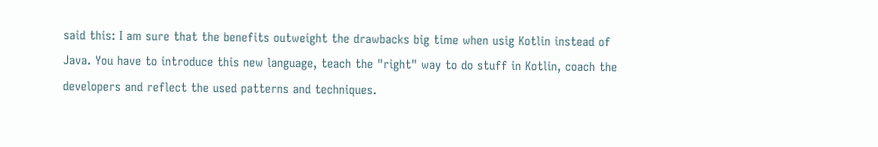said this: I am sure that the benefits outweight the drawbacks big time when usig Kotlin instead of Java. You have to introduce this new language, teach the "right" way to do stuff in Kotlin, coach the developers and reflect the used patterns and techniques.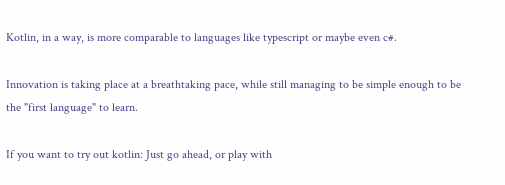Kotlin, in a way, is more comparable to languages like typescript or maybe even c#.

Innovation is taking place at a breathtaking pace, while still managing to be simple enough to be the "first language" to learn.

If you want to try out kotlin: Just go ahead, or play with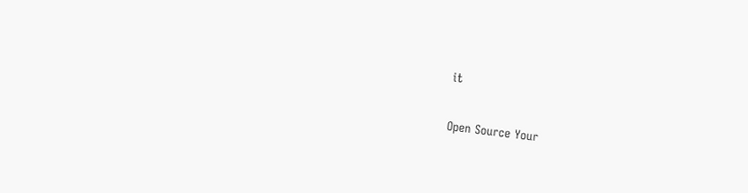it

Open Source Your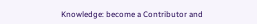Knowledge: become a Contributor and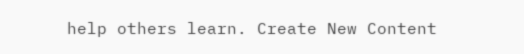help others learn. Create New Content